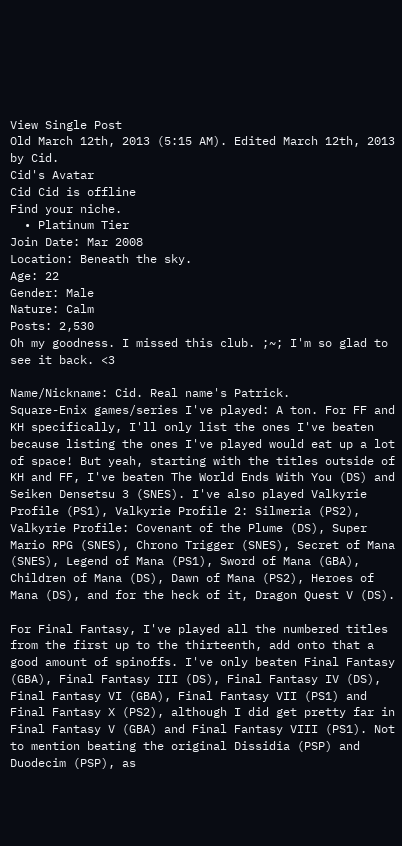View Single Post
Old March 12th, 2013 (5:15 AM). Edited March 12th, 2013 by Cid.
Cid's Avatar
Cid Cid is offline
Find your niche.
  • Platinum Tier
Join Date: Mar 2008
Location: Beneath the sky.
Age: 22
Gender: Male
Nature: Calm
Posts: 2,530
Oh my goodness. I missed this club. ;~; I'm so glad to see it back. <3

Name/Nickname: Cid. Real name's Patrick.
Square-Enix games/series I've played: A ton. For FF and KH specifically, I'll only list the ones I've beaten because listing the ones I've played would eat up a lot of space! But yeah, starting with the titles outside of KH and FF, I've beaten The World Ends With You (DS) and Seiken Densetsu 3 (SNES). I've also played Valkyrie Profile (PS1), Valkyrie Profile 2: Silmeria (PS2), Valkyrie Profile: Covenant of the Plume (DS), Super Mario RPG (SNES), Chrono Trigger (SNES), Secret of Mana (SNES), Legend of Mana (PS1), Sword of Mana (GBA), Children of Mana (DS), Dawn of Mana (PS2), Heroes of Mana (DS), and for the heck of it, Dragon Quest V (DS).

For Final Fantasy, I've played all the numbered titles from the first up to the thirteenth, add onto that a good amount of spinoffs. I've only beaten Final Fantasy (GBA), Final Fantasy III (DS), Final Fantasy IV (DS), Final Fantasy VI (GBA), Final Fantasy VII (PS1) and Final Fantasy X (PS2), although I did get pretty far in Final Fantasy V (GBA) and Final Fantasy VIII (PS1). Not to mention beating the original Dissidia (PSP) and Duodecim (PSP), as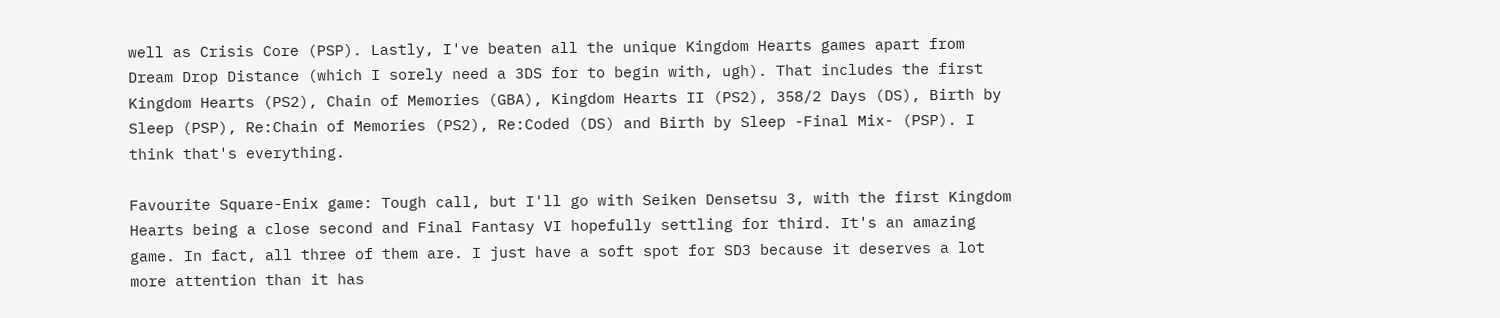well as Crisis Core (PSP). Lastly, I've beaten all the unique Kingdom Hearts games apart from Dream Drop Distance (which I sorely need a 3DS for to begin with, ugh). That includes the first Kingdom Hearts (PS2), Chain of Memories (GBA), Kingdom Hearts II (PS2), 358/2 Days (DS), Birth by Sleep (PSP), Re:Chain of Memories (PS2), Re:Coded (DS) and Birth by Sleep -Final Mix- (PSP). I think that's everything.

Favourite Square-Enix game: Tough call, but I'll go with Seiken Densetsu 3, with the first Kingdom Hearts being a close second and Final Fantasy VI hopefully settling for third. It's an amazing game. In fact, all three of them are. I just have a soft spot for SD3 because it deserves a lot more attention than it has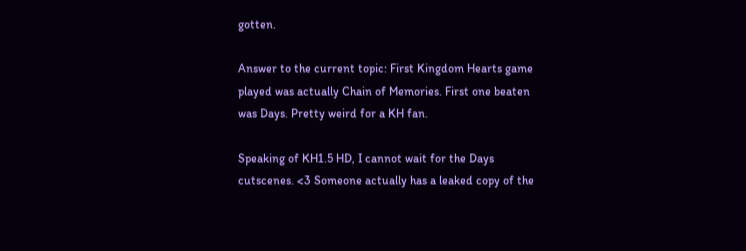gotten.

Answer to the current topic: First Kingdom Hearts game played was actually Chain of Memories. First one beaten was Days. Pretty weird for a KH fan.

Speaking of KH1.5 HD, I cannot wait for the Days cutscenes. <3 Someone actually has a leaked copy of the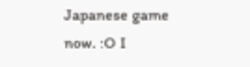Japanese game now. :O I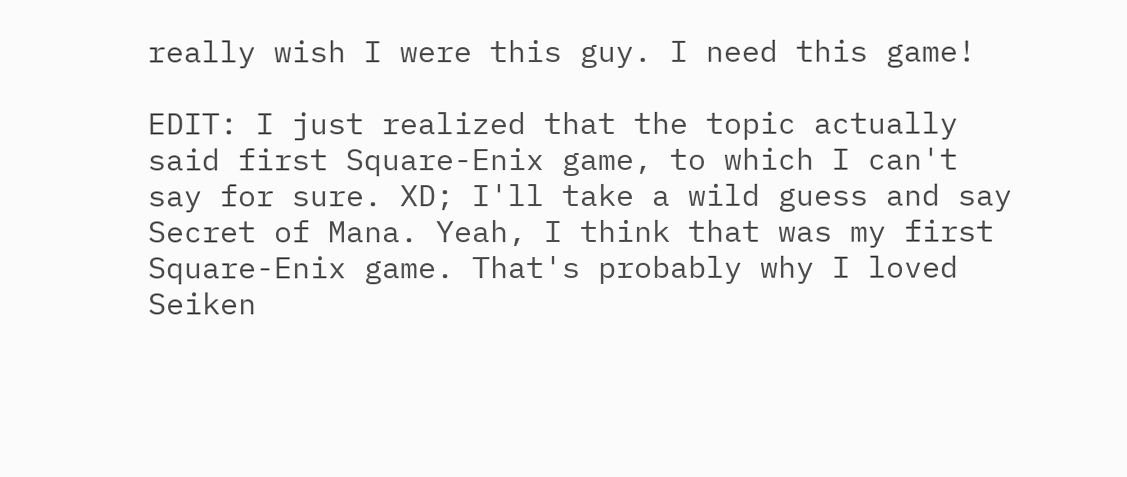really wish I were this guy. I need this game!

EDIT: I just realized that the topic actually said first Square-Enix game, to which I can't say for sure. XD; I'll take a wild guess and say Secret of Mana. Yeah, I think that was my first Square-Enix game. That's probably why I loved Seiken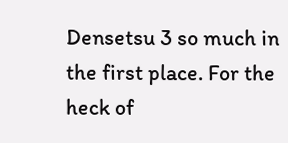Densetsu 3 so much in the first place. For the heck of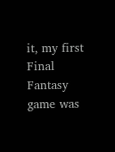it, my first Final Fantasy game was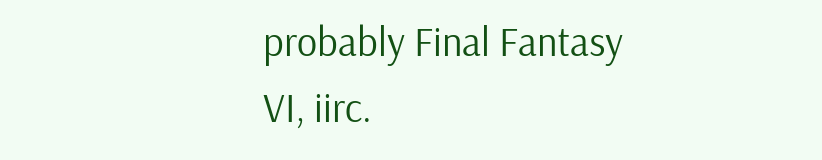probably Final Fantasy VI, iirc.